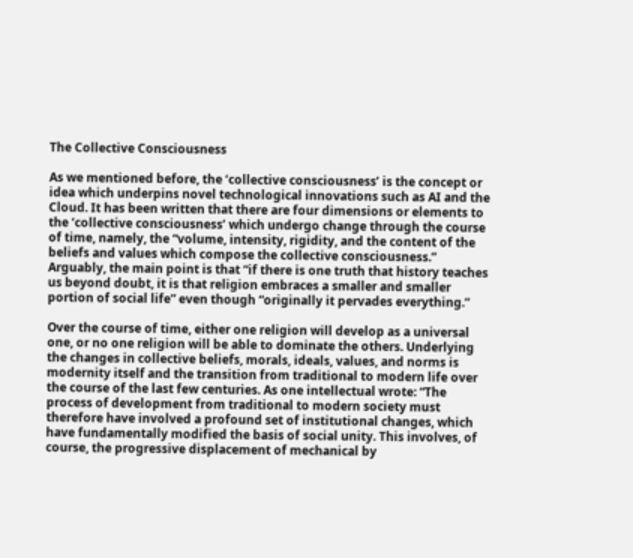The Collective Consciousness

As we mentioned before, the ‘collective consciousness’ is the concept or idea which underpins novel technological innovations such as AI and the Cloud. It has been written that there are four dimensions or elements to the ‘collective consciousness’ which undergo change through the course of time, namely, the “volume, intensity, rigidity, and the content of the beliefs and values which compose the collective consciousness.” Arguably, the main point is that “if there is one truth that history teaches us beyond doubt, it is that religion embraces a smaller and smaller portion of social life” even though “originally it pervades everything.”

Over the course of time, either one religion will develop as a universal one, or no one religion will be able to dominate the others. Underlying the changes in collective beliefs, morals, ideals, values, and norms is modernity itself and the transition from traditional to modern life over the course of the last few centuries. As one intellectual wrote: “The process of development from traditional to modern society must therefore have involved a profound set of institutional changes, which have fundamentally modified the basis of social unity. This involves, of course, the progressive displacement of mechanical by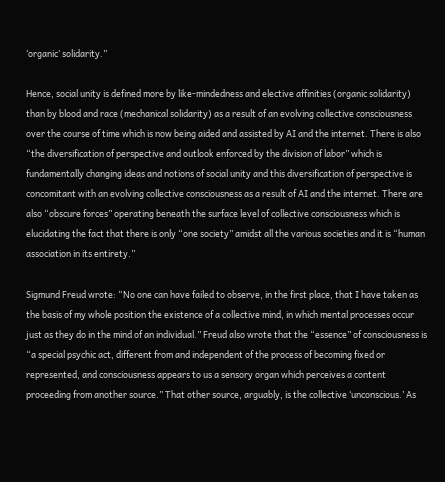‘organic’ solidarity.”

Hence, social unity is defined more by like-mindedness and elective affinities (organic solidarity) than by blood and race (mechanical solidarity) as a result of an evolving collective consciousness over the course of time which is now being aided and assisted by AI and the internet. There is also “the diversification of perspective and outlook enforced by the division of labor” which is fundamentally changing ideas and notions of social unity and this diversification of perspective is concomitant with an evolving collective consciousness as a result of AI and the internet. There are also “obscure forces” operating beneath the surface level of collective consciousness which is elucidating the fact that there is only “one society” amidst all the various societies and it is “human association in its entirety.”

Sigmund Freud wrote: “No one can have failed to observe, in the first place, that I have taken as the basis of my whole position the existence of a collective mind, in which mental processes occur just as they do in the mind of an individual.” Freud also wrote that the “essence” of consciousness is “a special psychic act, different from and independent of the process of becoming fixed or represented, and consciousness appears to us a sensory organ which perceives a content proceeding from another source.” That other source, arguably, is the collective ‘unconscious.’ As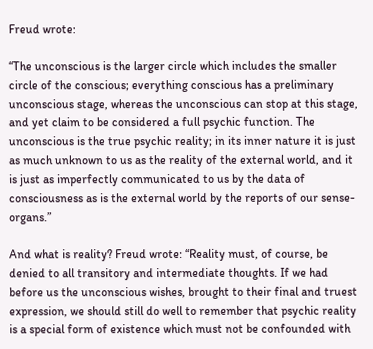Freud wrote:

“The unconscious is the larger circle which includes the smaller circle of the conscious; everything conscious has a preliminary unconscious stage, whereas the unconscious can stop at this stage, and yet claim to be considered a full psychic function. The unconscious is the true psychic reality; in its inner nature it is just as much unknown to us as the reality of the external world, and it is just as imperfectly communicated to us by the data of consciousness as is the external world by the reports of our sense-organs.”

And what is reality? Freud wrote: “Reality must, of course, be denied to all transitory and intermediate thoughts. If we had before us the unconscious wishes, brought to their final and truest expression, we should still do well to remember that psychic reality is a special form of existence which must not be confounded with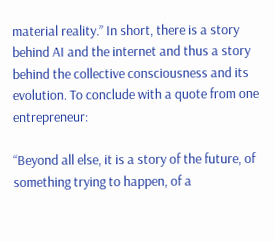material reality.” In short, there is a story behind AI and the internet and thus a story behind the collective consciousness and its evolution. To conclude with a quote from one entrepreneur:

“Beyond all else, it is a story of the future, of something trying to happen, of a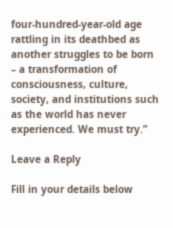four-hundred-year-old age rattling in its deathbed as another struggles to be born – a transformation of consciousness, culture, society, and institutions such as the world has never experienced. We must try.”

Leave a Reply

Fill in your details below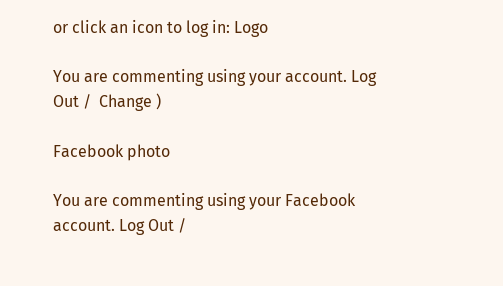or click an icon to log in: Logo

You are commenting using your account. Log Out /  Change )

Facebook photo

You are commenting using your Facebook account. Log Out /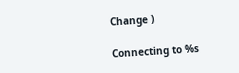Change )

Connecting to %s